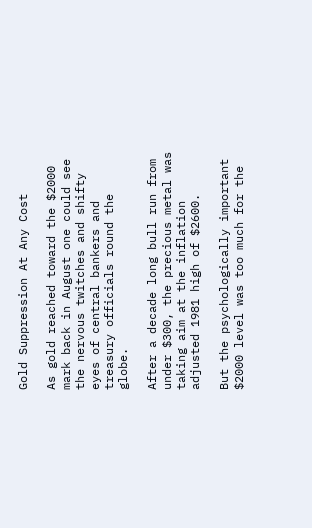Gold Suppression At Any Cost

As gold reached toward the $2000 mark back in August one could see the nervous twitches and shifty eyes of central bankers and treasury officials round the globe.

After a decade long bull run from under $300, the precious metal was taking aim at the inflation adjusted 1981 high of $2600.

But the psychologically important $2000 level was too much for the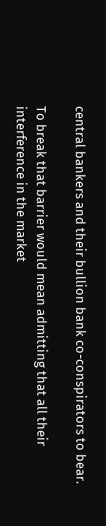central bankers and their bullion bank co-conspirators to bear.

To break that barrier would mean admitting that all their interference in the market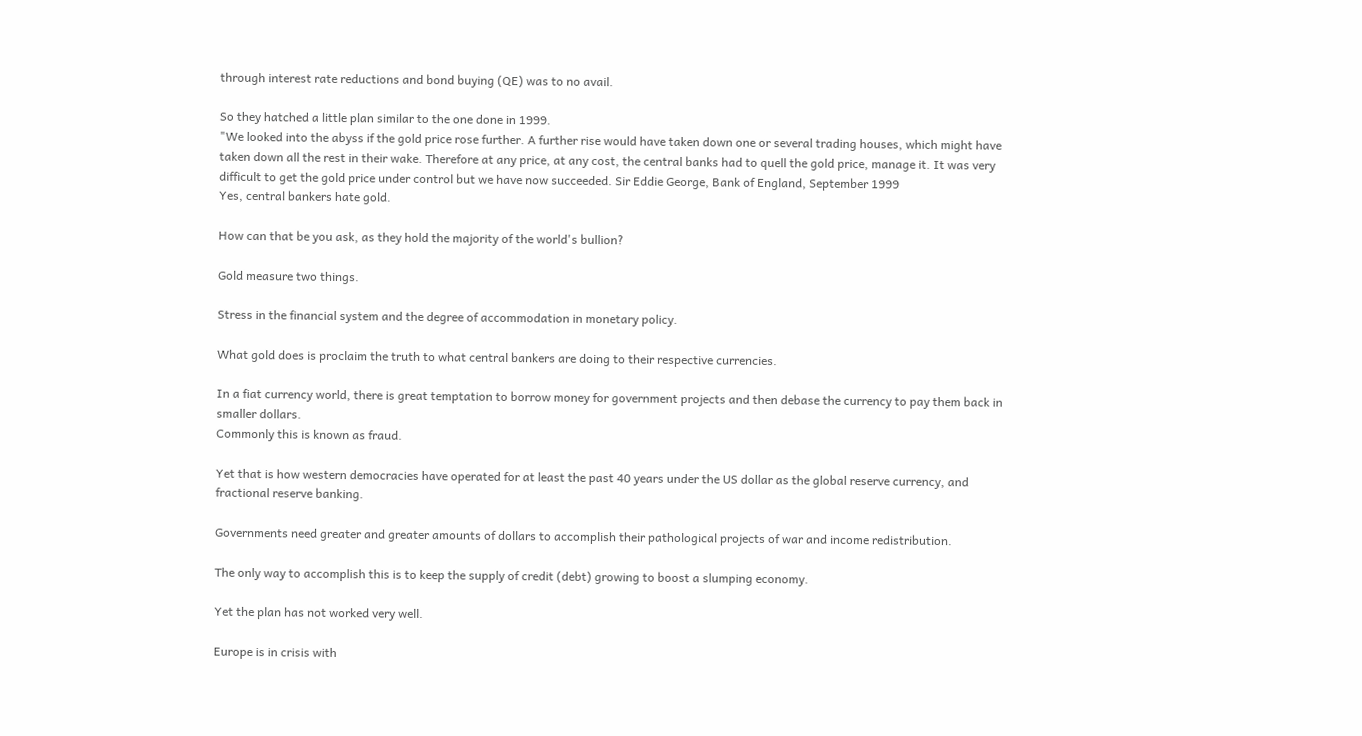through interest rate reductions and bond buying (QE) was to no avail.

So they hatched a little plan similar to the one done in 1999.
"We looked into the abyss if the gold price rose further. A further rise would have taken down one or several trading houses, which might have taken down all the rest in their wake. Therefore at any price, at any cost, the central banks had to quell the gold price, manage it. It was very difficult to get the gold price under control but we have now succeeded. Sir Eddie George, Bank of England, September 1999
Yes, central bankers hate gold.

How can that be you ask, as they hold the majority of the world's bullion?

Gold measure two things.

Stress in the financial system and the degree of accommodation in monetary policy.

What gold does is proclaim the truth to what central bankers are doing to their respective currencies.

In a fiat currency world, there is great temptation to borrow money for government projects and then debase the currency to pay them back in smaller dollars.
Commonly this is known as fraud.

Yet that is how western democracies have operated for at least the past 40 years under the US dollar as the global reserve currency, and fractional reserve banking.

Governments need greater and greater amounts of dollars to accomplish their pathological projects of war and income redistribution.

The only way to accomplish this is to keep the supply of credit (debt) growing to boost a slumping economy.

Yet the plan has not worked very well.

Europe is in crisis with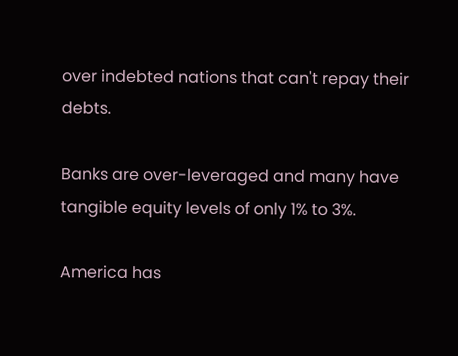over indebted nations that can't repay their debts.

Banks are over-leveraged and many have tangible equity levels of only 1% to 3%.

America has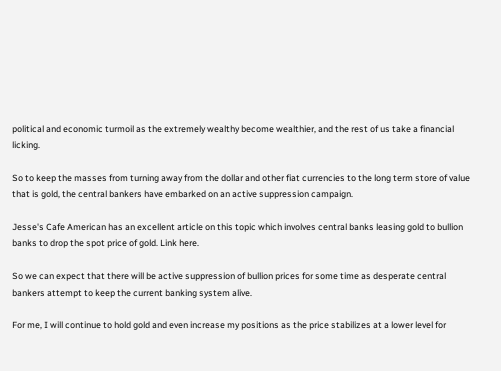political and economic turmoil as the extremely wealthy become wealthier, and the rest of us take a financial licking.

So to keep the masses from turning away from the dollar and other fiat currencies to the long term store of value that is gold, the central bankers have embarked on an active suppression campaign.

Jesse's Cafe American has an excellent article on this topic which involves central banks leasing gold to bullion banks to drop the spot price of gold. Link here.

So we can expect that there will be active suppression of bullion prices for some time as desperate central bankers attempt to keep the current banking system alive.

For me, I will continue to hold gold and even increase my positions as the price stabilizes at a lower level for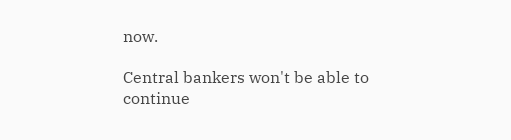now.

Central bankers won't be able to continue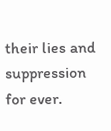their lies and suppression for ever.